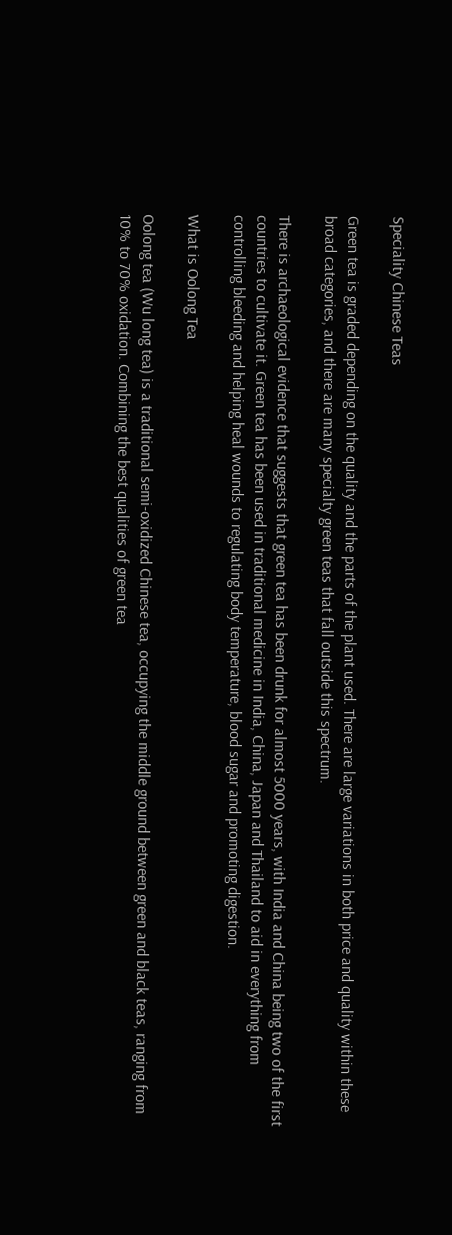Speciality Chinese Teas

Green tea is graded depending on the quality and the parts of the plant used. There are large variations in both price and quality within these broad categories, and there are many specialty green teas that fall outside this spectrum.

There is archaeological evidence that suggests that green tea has been drunk for almost 5000 years, with India and China being two of the first countries to cultivate it. Green tea has been used in traditional medicine in India, China, Japan and Thailand to aid in everything from controlling bleeding and helping heal wounds to regulating body temperature, blood sugar and promoting digestion.

What is Oolong Tea

Oolong tea (Wu long tea) is a traditional semi-oxidized Chinese tea, occupying the middle ground between green and black teas, ranging from 10% to 70% oxidation. Combining the best qualities of green tea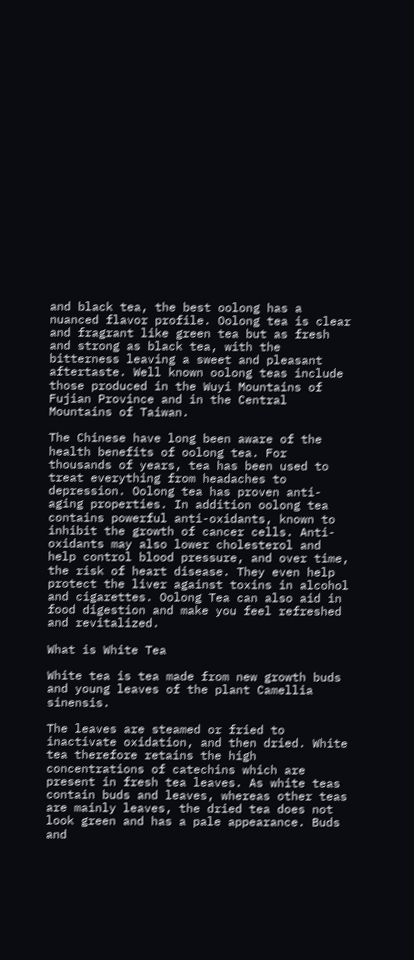and black tea, the best oolong has a nuanced flavor profile. Oolong tea is clear and fragrant like green tea but as fresh and strong as black tea, with the bitterness leaving a sweet and pleasant aftertaste. Well known oolong teas include those produced in the Wuyi Mountains of Fujian Province and in the Central Mountains of Taiwan.

The Chinese have long been aware of the health benefits of oolong tea. For thousands of years, tea has been used to treat everything from headaches to depression. Oolong tea has proven anti-aging properties. In addition oolong tea contains powerful anti-oxidants, known to inhibit the growth of cancer cells. Anti-oxidants may also lower cholesterol and help control blood pressure, and over time, the risk of heart disease. They even help protect the liver against toxins in alcohol and cigarettes. Oolong Tea can also aid in food digestion and make you feel refreshed and revitalized.

What is White Tea

White tea is tea made from new growth buds and young leaves of the plant Camellia sinensis.

The leaves are steamed or fried to inactivate oxidation, and then dried. White tea therefore retains the high concentrations of catechins which are present in fresh tea leaves. As white teas contain buds and leaves, whereas other teas are mainly leaves, the dried tea does not look green and has a pale appearance. Buds and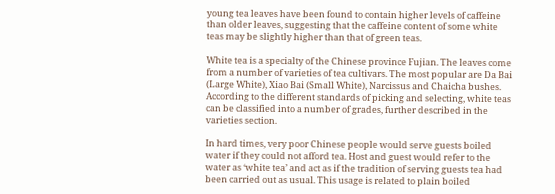young tea leaves have been found to contain higher levels of caffeine than older leaves, suggesting that the caffeine content of some white teas may be slightly higher than that of green teas.

White tea is a specialty of the Chinese province Fujian. The leaves come from a number of varieties of tea cultivars. The most popular are Da Bai (Large White), Xiao Bai (Small White), Narcissus and Chaicha bushes. According to the different standards of picking and selecting, white teas can be classified into a number of grades, further described in the varieties section.

In hard times, very poor Chinese people would serve guests boiled water if they could not afford tea. Host and guest would refer to the water as ‘white tea’ and act as if the tradition of serving guests tea had been carried out as usual. This usage is related to plain boiled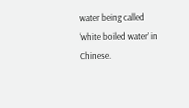water being called ‘white boiled water’ in Chinese.